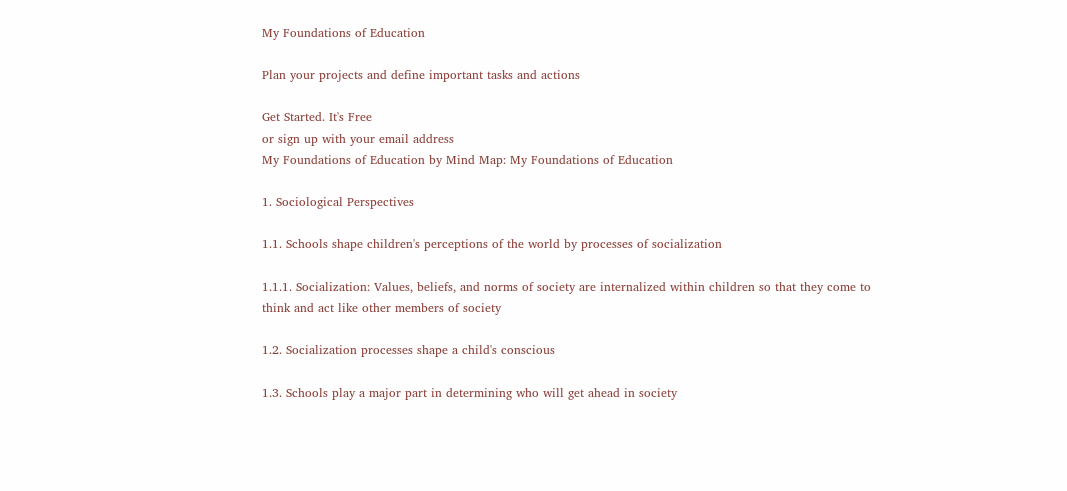My Foundations of Education

Plan your projects and define important tasks and actions

Get Started. It's Free
or sign up with your email address
My Foundations of Education by Mind Map: My Foundations of Education

1. Sociological Perspectives

1.1. Schools shape children's perceptions of the world by processes of socialization

1.1.1. Socialization: Values, beliefs, and norms of society are internalized within children so that they come to think and act like other members of society

1.2. Socialization processes shape a child's conscious

1.3. Schools play a major part in determining who will get ahead in society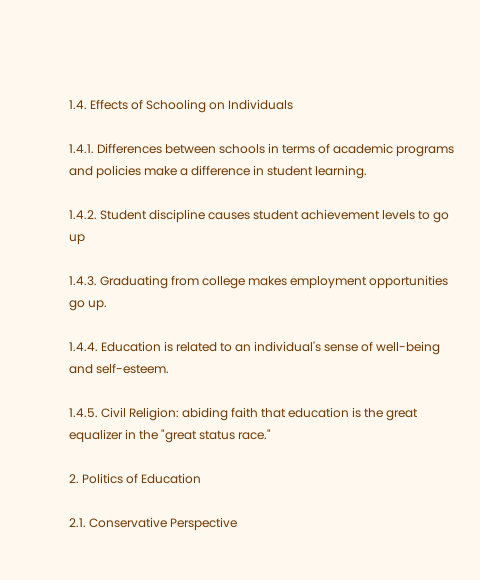1.4. Effects of Schooling on Individuals

1.4.1. Differences between schools in terms of academic programs and policies make a difference in student learning.

1.4.2. Student discipline causes student achievement levels to go up

1.4.3. Graduating from college makes employment opportunities go up.

1.4.4. Education is related to an individual's sense of well-being and self-esteem.

1.4.5. Civil Religion: abiding faith that education is the great equalizer in the "great status race."

2. Politics of Education

2.1. Conservative Perspective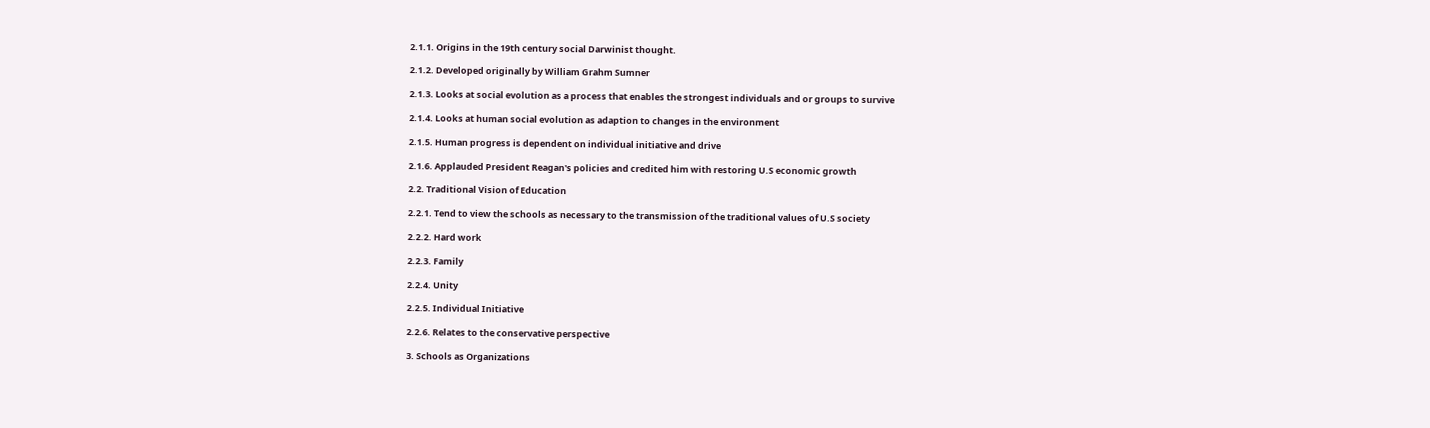2.1.1. Origins in the 19th century social Darwinist thought.

2.1.2. Developed originally by William Grahm Sumner

2.1.3. Looks at social evolution as a process that enables the strongest individuals and or groups to survive

2.1.4. Looks at human social evolution as adaption to changes in the environment

2.1.5. Human progress is dependent on individual initiative and drive

2.1.6. Applauded President Reagan's policies and credited him with restoring U.S economic growth

2.2. Traditional Vision of Education

2.2.1. Tend to view the schools as necessary to the transmission of the traditional values of U.S society

2.2.2. Hard work

2.2.3. Family

2.2.4. Unity

2.2.5. Individual Initiative

2.2.6. Relates to the conservative perspective

3. Schools as Organizations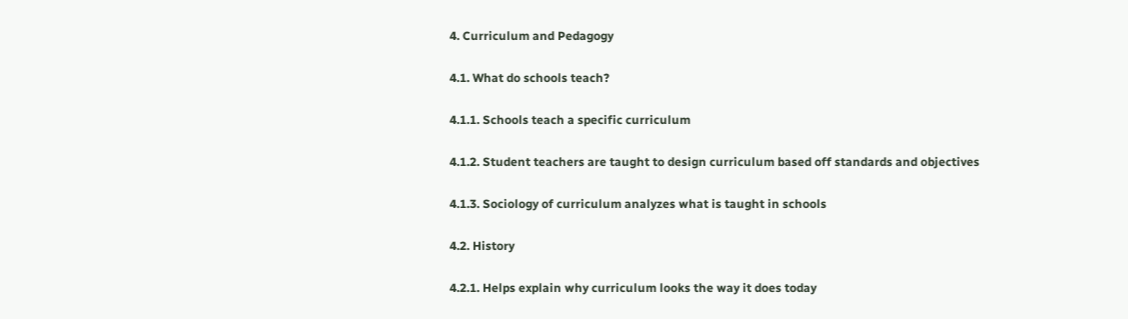4. Curriculum and Pedagogy

4.1. What do schools teach?

4.1.1. Schools teach a specific curriculum

4.1.2. Student teachers are taught to design curriculum based off standards and objectives

4.1.3. Sociology of curriculum analyzes what is taught in schools

4.2. History

4.2.1. Helps explain why curriculum looks the way it does today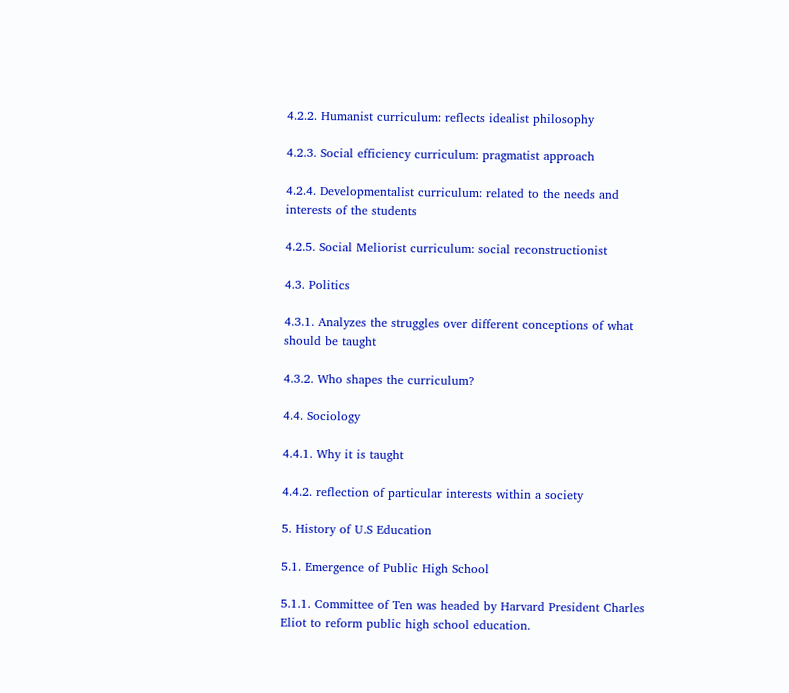4.2.2. Humanist curriculum: reflects idealist philosophy

4.2.3. Social efficiency curriculum: pragmatist approach

4.2.4. Developmentalist curriculum: related to the needs and interests of the students

4.2.5. Social Meliorist curriculum: social reconstructionist

4.3. Politics

4.3.1. Analyzes the struggles over different conceptions of what should be taught

4.3.2. Who shapes the curriculum?

4.4. Sociology

4.4.1. Why it is taught

4.4.2. reflection of particular interests within a society

5. History of U.S Education

5.1. Emergence of Public High School

5.1.1. Committee of Ten was headed by Harvard President Charles Eliot to reform public high school education.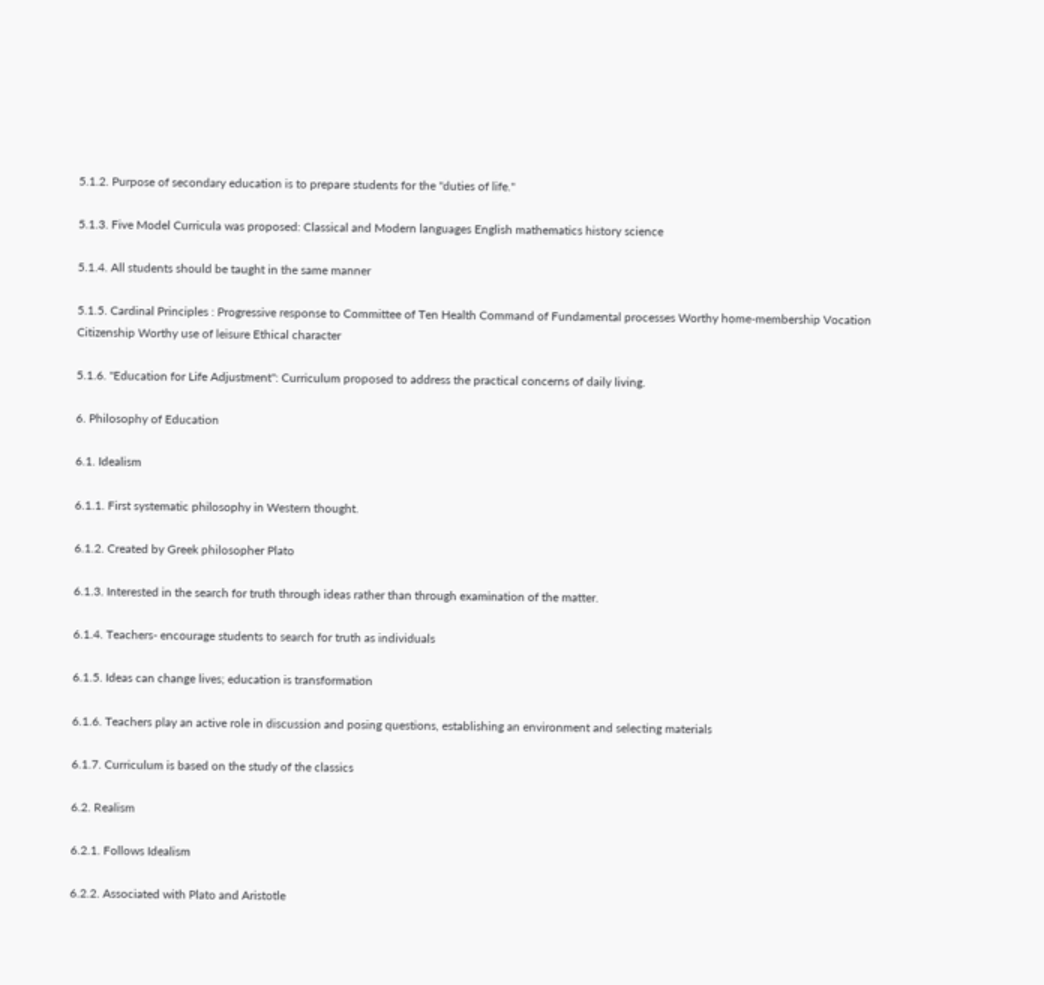5.1.2. Purpose of secondary education is to prepare students for the "duties of life."

5.1.3. Five Model Curricula was proposed: Classical and Modern languages English mathematics history science

5.1.4. All students should be taught in the same manner

5.1.5. Cardinal Principles : Progressive response to Committee of Ten Health Command of Fundamental processes Worthy home-membership Vocation Citizenship Worthy use of leisure Ethical character

5.1.6. "Education for Life Adjustment": Curriculum proposed to address the practical concerns of daily living.

6. Philosophy of Education

6.1. Idealism

6.1.1. First systematic philosophy in Western thought.

6.1.2. Created by Greek philosopher Plato

6.1.3. Interested in the search for truth through ideas rather than through examination of the matter.

6.1.4. Teachers- encourage students to search for truth as individuals

6.1.5. Ideas can change lives; education is transformation

6.1.6. Teachers play an active role in discussion and posing questions, establishing an environment and selecting materials

6.1.7. Curriculum is based on the study of the classics

6.2. Realism

6.2.1. Follows Idealism

6.2.2. Associated with Plato and Aristotle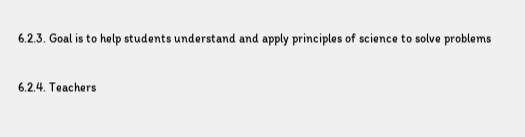6.2.3. Goal is to help students understand and apply principles of science to solve problems

6.2.4. Teachers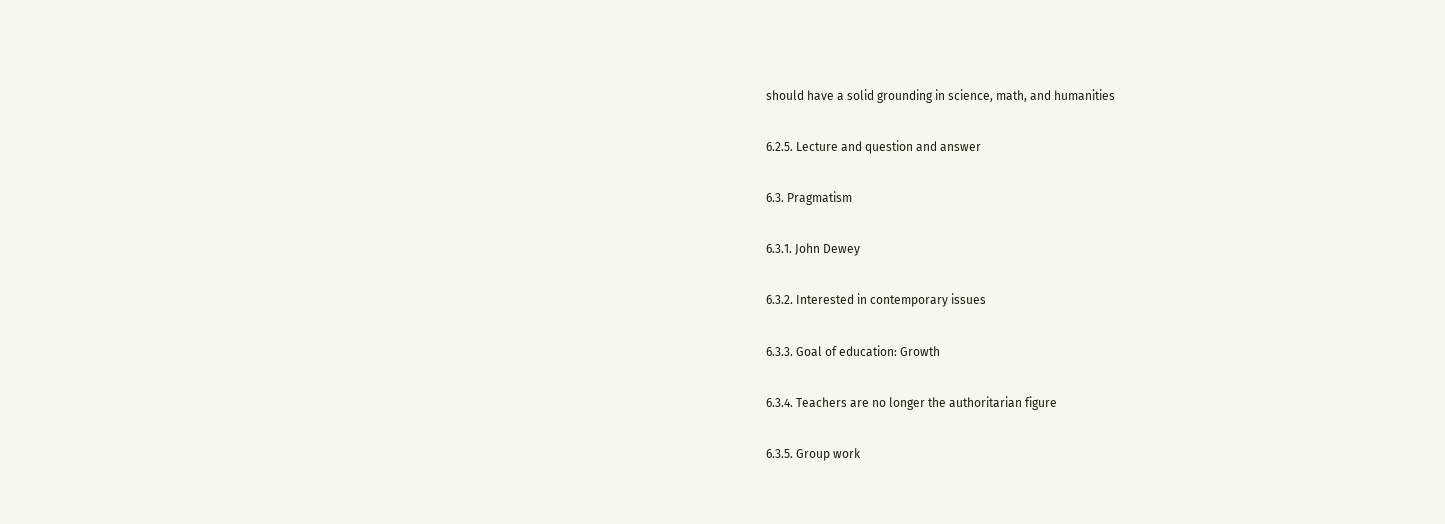should have a solid grounding in science, math, and humanities

6.2.5. Lecture and question and answer

6.3. Pragmatism

6.3.1. John Dewey

6.3.2. Interested in contemporary issues

6.3.3. Goal of education: Growth

6.3.4. Teachers are no longer the authoritarian figure

6.3.5. Group work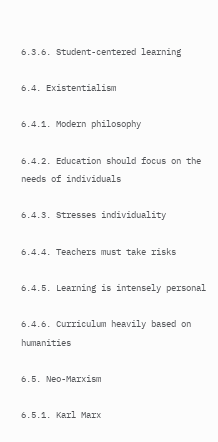6.3.6. Student-centered learning

6.4. Existentialism

6.4.1. Modern philosophy

6.4.2. Education should focus on the needs of individuals

6.4.3. Stresses individuality

6.4.4. Teachers must take risks

6.4.5. Learning is intensely personal

6.4.6. Curriculum heavily based on humanities

6.5. Neo-Marxism

6.5.1. Karl Marx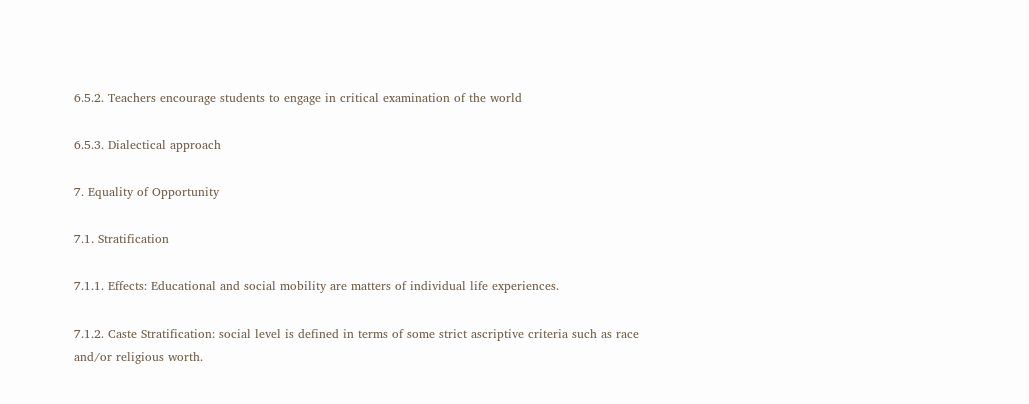6.5.2. Teachers encourage students to engage in critical examination of the world

6.5.3. Dialectical approach

7. Equality of Opportunity

7.1. Stratification

7.1.1. Effects: Educational and social mobility are matters of individual life experiences.

7.1.2. Caste Stratification: social level is defined in terms of some strict ascriptive criteria such as race and/or religious worth.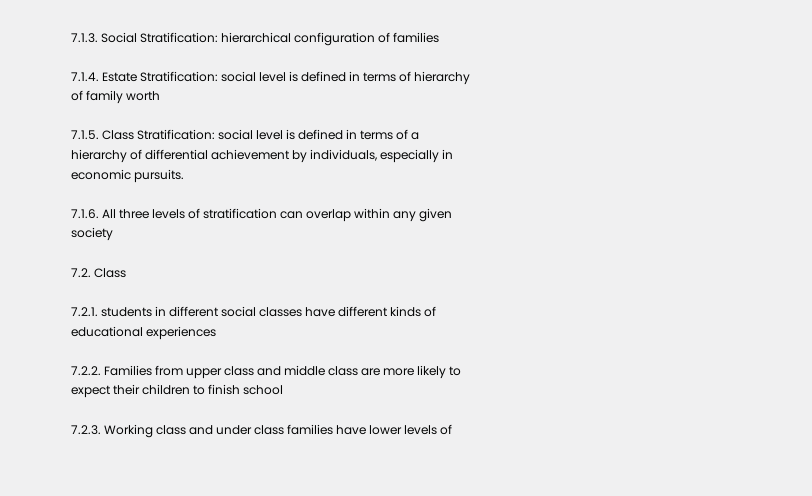7.1.3. Social Stratification: hierarchical configuration of families

7.1.4. Estate Stratification: social level is defined in terms of hierarchy of family worth

7.1.5. Class Stratification: social level is defined in terms of a hierarchy of differential achievement by individuals, especially in economic pursuits.

7.1.6. All three levels of stratification can overlap within any given society

7.2. Class

7.2.1. students in different social classes have different kinds of educational experiences

7.2.2. Families from upper class and middle class are more likely to expect their children to finish school

7.2.3. Working class and under class families have lower levels of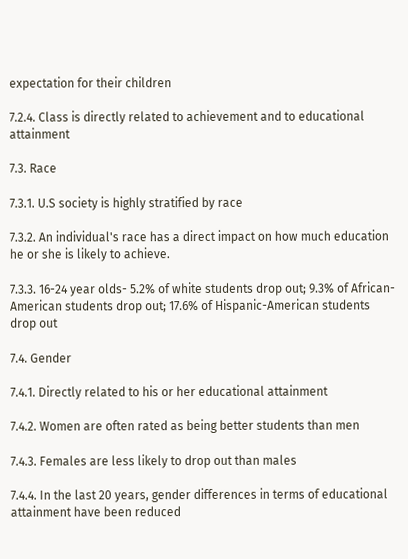expectation for their children

7.2.4. Class is directly related to achievement and to educational attainment

7.3. Race

7.3.1. U.S society is highly stratified by race

7.3.2. An individual's race has a direct impact on how much education he or she is likely to achieve.

7.3.3. 16-24 year olds- 5.2% of white students drop out; 9.3% of African-American students drop out; 17.6% of Hispanic-American students drop out

7.4. Gender

7.4.1. Directly related to his or her educational attainment

7.4.2. Women are often rated as being better students than men

7.4.3. Females are less likely to drop out than males

7.4.4. In the last 20 years, gender differences in terms of educational attainment have been reduced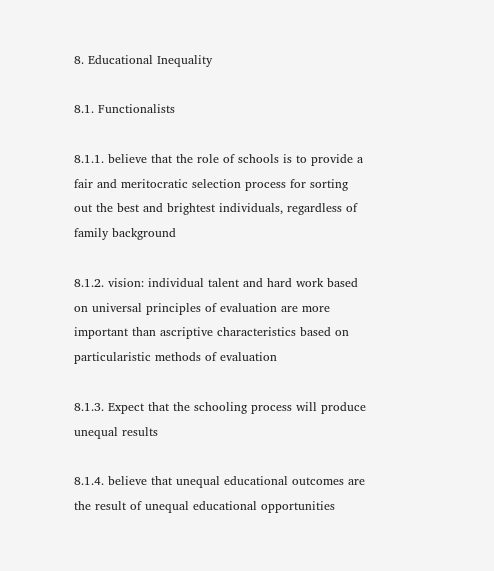8. Educational Inequality

8.1. Functionalists

8.1.1. believe that the role of schools is to provide a fair and meritocratic selection process for sorting out the best and brightest individuals, regardless of family background

8.1.2. vision: individual talent and hard work based on universal principles of evaluation are more important than ascriptive characteristics based on particularistic methods of evaluation

8.1.3. Expect that the schooling process will produce unequal results

8.1.4. believe that unequal educational outcomes are the result of unequal educational opportunities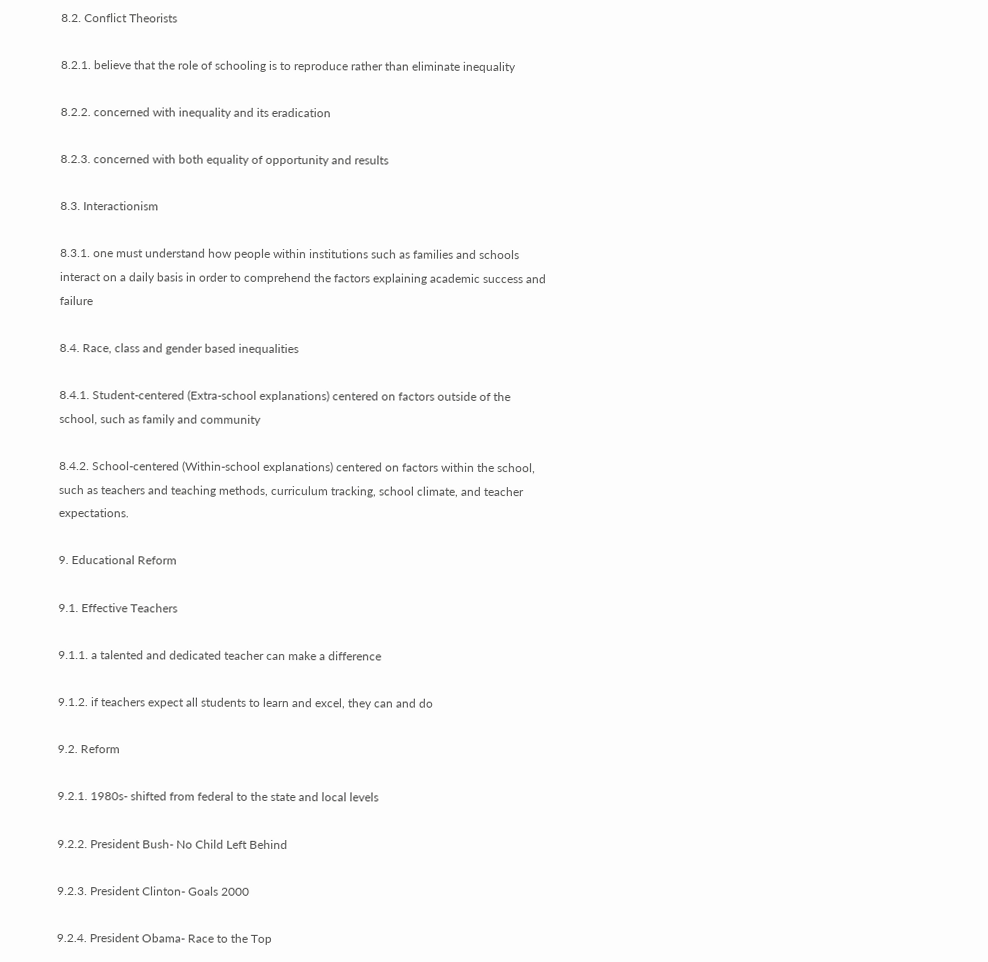8.2. Conflict Theorists

8.2.1. believe that the role of schooling is to reproduce rather than eliminate inequality

8.2.2. concerned with inequality and its eradication

8.2.3. concerned with both equality of opportunity and results

8.3. Interactionism

8.3.1. one must understand how people within institutions such as families and schools interact on a daily basis in order to comprehend the factors explaining academic success and failure

8.4. Race, class and gender based inequalities

8.4.1. Student-centered (Extra-school explanations) centered on factors outside of the school, such as family and community

8.4.2. School-centered (Within-school explanations) centered on factors within the school, such as teachers and teaching methods, curriculum tracking, school climate, and teacher expectations.

9. Educational Reform

9.1. Effective Teachers

9.1.1. a talented and dedicated teacher can make a difference

9.1.2. if teachers expect all students to learn and excel, they can and do

9.2. Reform

9.2.1. 1980s- shifted from federal to the state and local levels

9.2.2. President Bush- No Child Left Behind

9.2.3. President Clinton- Goals 2000

9.2.4. President Obama- Race to the Top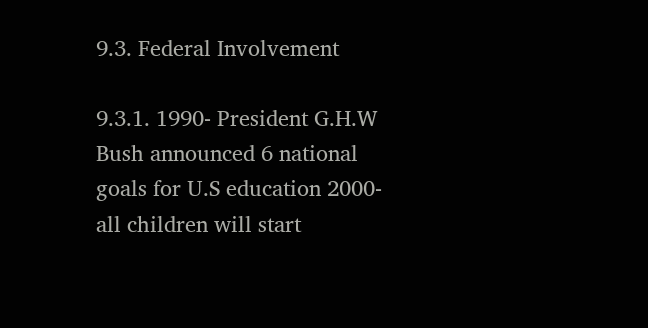9.3. Federal Involvement

9.3.1. 1990- President G.H.W Bush announced 6 national goals for U.S education 2000- all children will start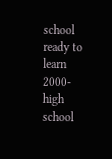school ready to learn 2000- high school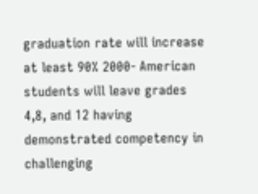graduation rate will increase at least 90% 2000- American students will leave grades 4,8, and 12 having demonstrated competency in challenging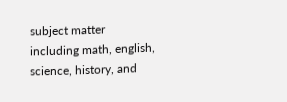subject matter including math, english, science, history, and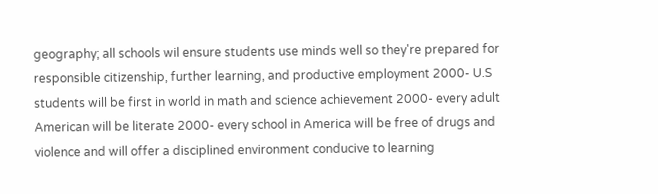geography; all schools wil ensure students use minds well so they're prepared for responsible citizenship, further learning, and productive employment 2000- U.S students will be first in world in math and science achievement 2000- every adult American will be literate 2000- every school in America will be free of drugs and violence and will offer a disciplined environment conducive to learning